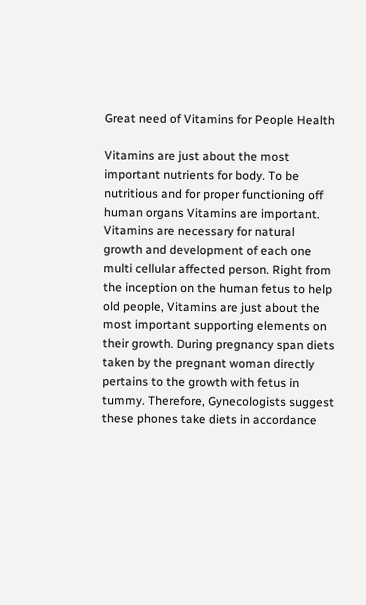Great need of Vitamins for People Health

Vitamins are just about the most important nutrients for body. To be nutritious and for proper functioning off human organs Vitamins are important. Vitamins are necessary for natural growth and development of each one multi cellular affected person. Right from the inception on the human fetus to help old people, Vitamins are just about the most important supporting elements on their growth. During pregnancy span diets taken by the pregnant woman directly pertains to the growth with fetus in tummy. Therefore, Gynecologists suggest these phones take diets in accordance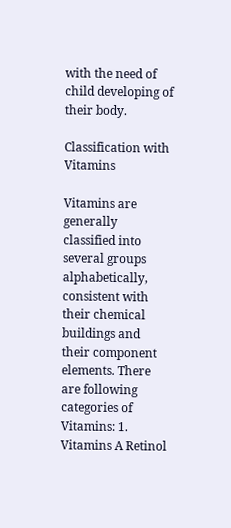with the need of child developing of their body.

Classification with Vitamins

Vitamins are generally classified into several groups alphabetically, consistent with their chemical buildings and their component elements. There are following categories of Vitamins: 1. Vitamins A Retinol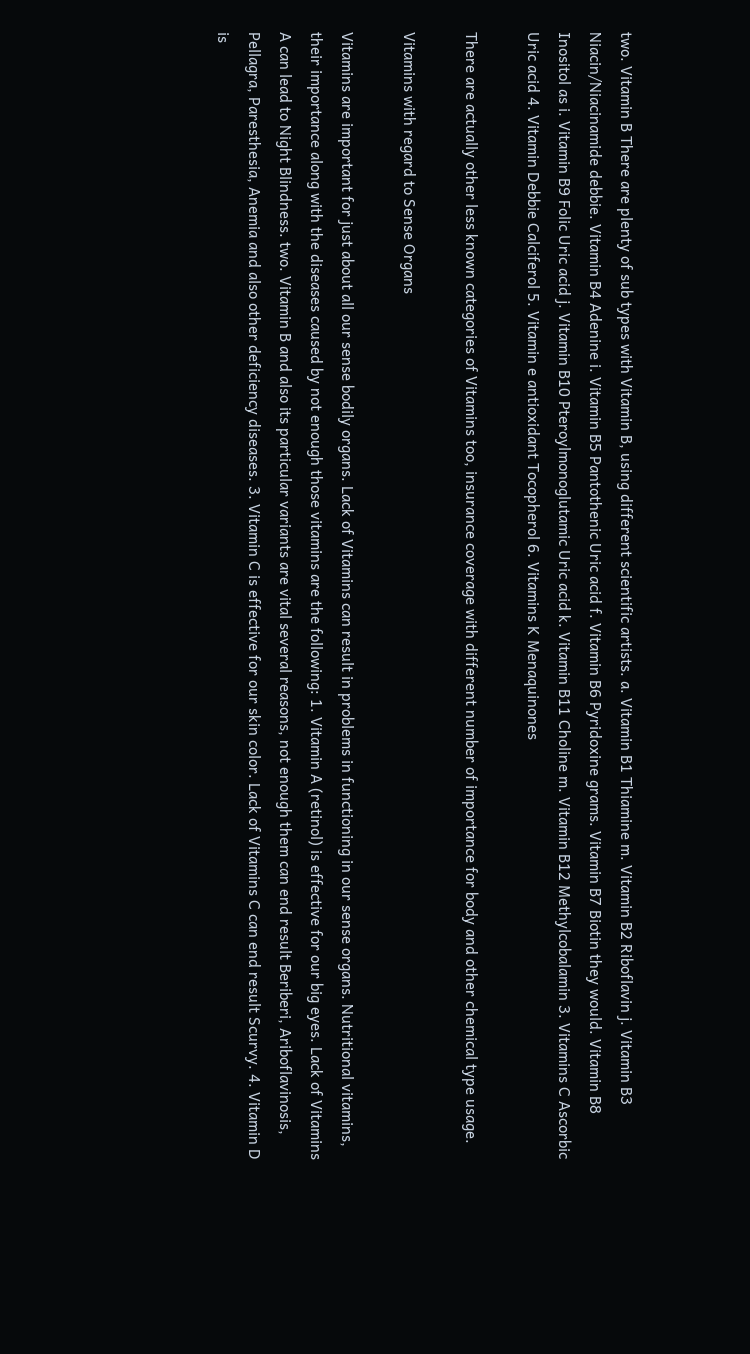two. Vitamin B There are plenty of sub types with Vitamin B, using different scientific artists. a. Vitamin B1 Thiamine m. Vitamin B2 Riboflavin j. Vitamin B3 Niacin/Niacinamide debbie. Vitamin B4 Adenine i. Vitamin B5 Pantothenic Uric acid f. Vitamin B6 Pyridoxine grams. Vitamin B7 Biotin they would. Vitamin B8 Inositol as i. Vitamin B9 Folic Uric acid j. Vitamin B10 Pteroylmonoglutamic Uric acid k. Vitamin B11 Choline m. Vitamin B12 Methylcobalamin 3. Vitamins C Ascorbic Uric acid 4. Vitamin Debbie Calciferol 5. Vitamin e antioxidant Tocopherol 6. Vitamins K Menaquinones

There are actually other less known categories of Vitamins too, insurance coverage with different number of importance for body and other chemical type usage.

Vitamins with regard to Sense Organs

Vitamins are important for just about all our sense bodily organs. Lack of Vitamins can result in problems in functioning in our sense organs. Nutritional vitamins, their importance along with the diseases caused by not enough those vitamins are the following: 1. Vitamin A (retinol) is effective for our big eyes. Lack of Vitamins A can lead to Night Blindness. two. Vitamin B and also its particular variants are vital several reasons, not enough them can end result Beriberi, Ariboflavinosis, Pellagra, Paresthesia, Anemia and also other deficiency diseases. 3. Vitamin C is effective for our skin color. Lack of Vitamins C can end result Scurvy. 4. Vitamin D is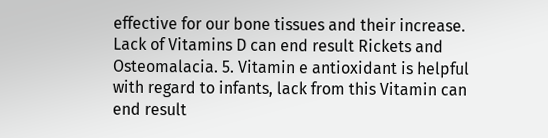effective for our bone tissues and their increase. Lack of Vitamins D can end result Rickets and Osteomalacia. 5. Vitamin e antioxidant is helpful with regard to infants, lack from this Vitamin can end result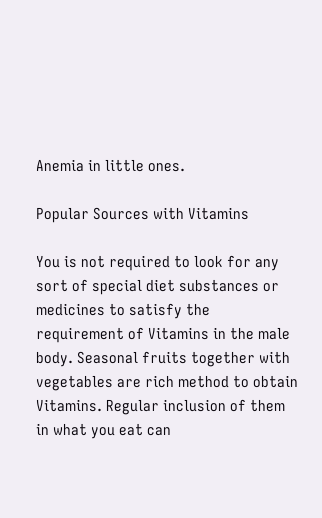Anemia in little ones.

Popular Sources with Vitamins

You is not required to look for any sort of special diet substances or medicines to satisfy the requirement of Vitamins in the male body. Seasonal fruits together with vegetables are rich method to obtain Vitamins. Regular inclusion of them in what you eat can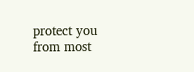protect you from most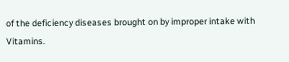of the deficiency diseases brought on by improper intake with Vitamins.